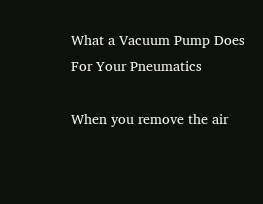What a Vacuum Pump Does For Your Pneumatics

When you remove the air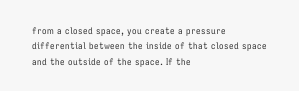from a closed space, you create a pressure differential between the inside of that closed space and the outside of the space. If the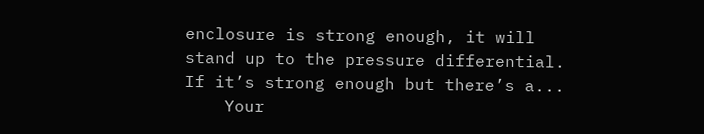enclosure is strong enough, it will stand up to the pressure differential. If it’s strong enough but there’s a...
    Your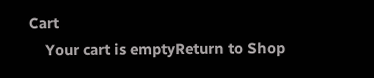Cart
    Your cart is emptyReturn to Shop